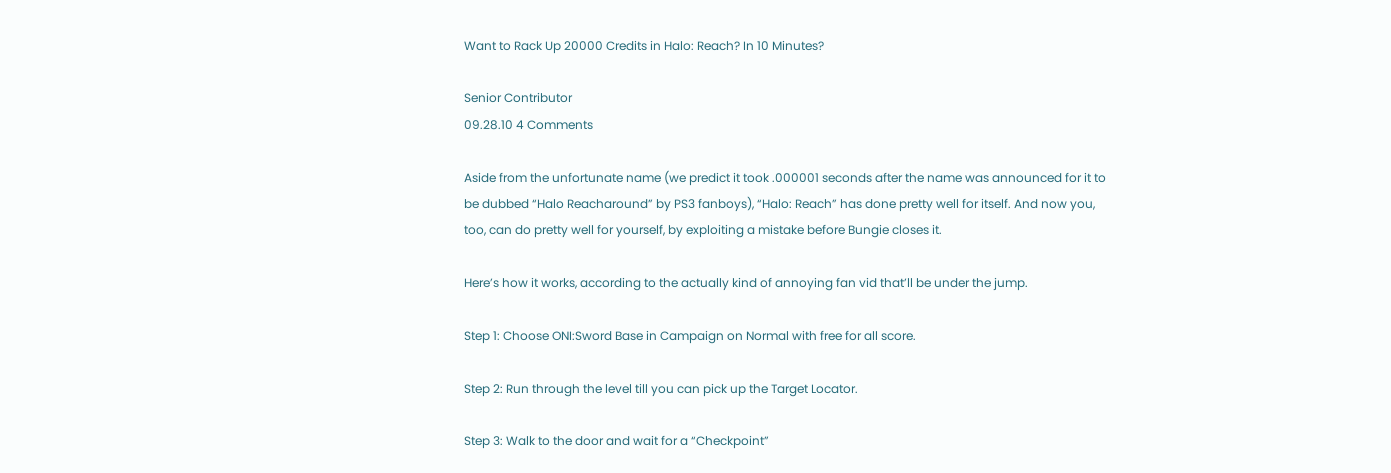Want to Rack Up 20000 Credits in Halo: Reach? In 10 Minutes?

Senior Contributor
09.28.10 4 Comments

Aside from the unfortunate name (we predict it took .000001 seconds after the name was announced for it to be dubbed “Halo Reacharound” by PS3 fanboys), “Halo: Reach” has done pretty well for itself. And now you, too, can do pretty well for yourself, by exploiting a mistake before Bungie closes it.

Here’s how it works, according to the actually kind of annoying fan vid that’ll be under the jump.

Step 1: Choose ONI:Sword Base in Campaign on Normal with free for all score.

Step 2: Run through the level till you can pick up the Target Locator.

Step 3: Walk to the door and wait for a “Checkpoint”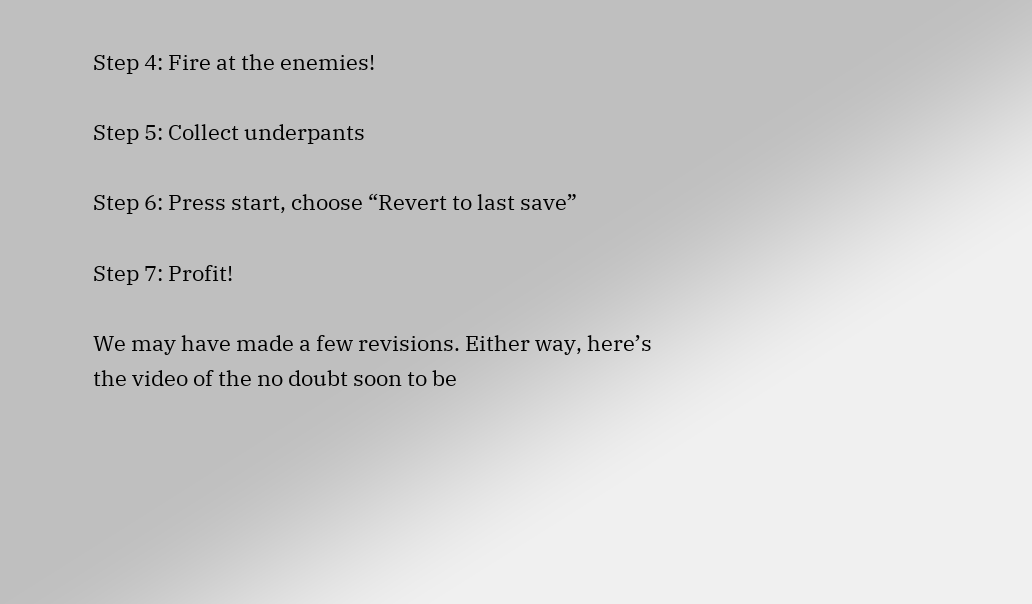Step 4: Fire at the enemies!

Step 5: Collect underpants

Step 6: Press start, choose “Revert to last save”

Step 7: Profit!

We may have made a few revisions. Either way, here’s the video of the no doubt soon to be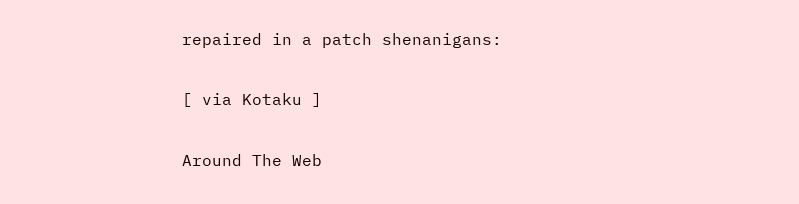repaired in a patch shenanigans:

[ via Kotaku ]

Around The Web